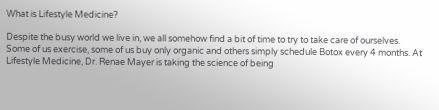What is Lifestyle Medicine?

Despite the busy world we live in, we all somehow find a bit of time to try to take care of ourselves.  Some of us exercise, some of us buy only organic and others simply schedule Botox every 4 months. At Lifestyle Medicine, Dr. Renae Mayer is taking the science of being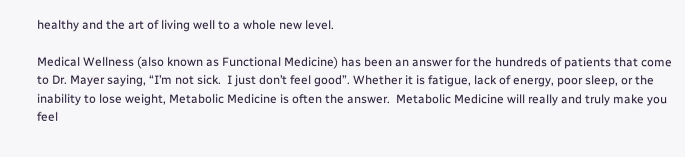healthy and the art of living well to a whole new level.

Medical Wellness (also known as Functional Medicine) has been an answer for the hundreds of patients that come to Dr. Mayer saying, “I’m not sick.  I just don’t feel good”. Whether it is fatigue, lack of energy, poor sleep, or the inability to lose weight, Metabolic Medicine is often the answer.  Metabolic Medicine will really and truly make you feel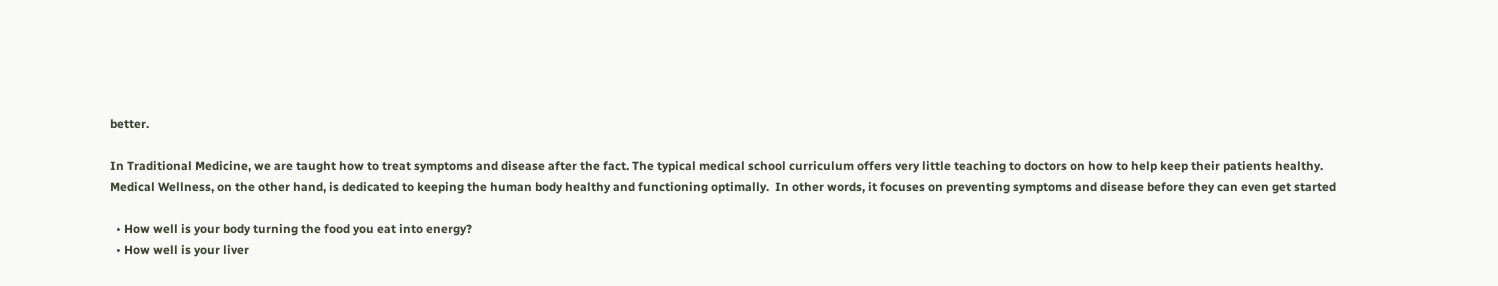better.

In Traditional Medicine, we are taught how to treat symptoms and disease after the fact. The typical medical school curriculum offers very little teaching to doctors on how to help keep their patients healthy. Medical Wellness, on the other hand, is dedicated to keeping the human body healthy and functioning optimally.  In other words, it focuses on preventing symptoms and disease before they can even get started

  • How well is your body turning the food you eat into energy?
  • How well is your liver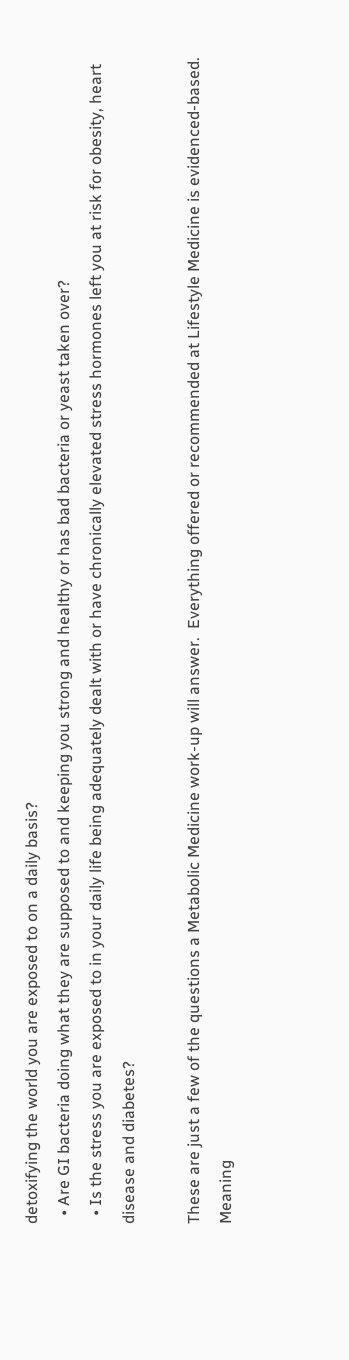detoxifying the world you are exposed to on a daily basis?
  • Are GI bacteria doing what they are supposed to and keeping you strong and healthy or has bad bacteria or yeast taken over?
  • Is the stress you are exposed to in your daily life being adequately dealt with or have chronically elevated stress hormones left you at risk for obesity, heart disease and diabetes?

These are just a few of the questions a Metabolic Medicine work-up will answer.  Everything offered or recommended at Lifestyle Medicine is evidenced-based. Meaning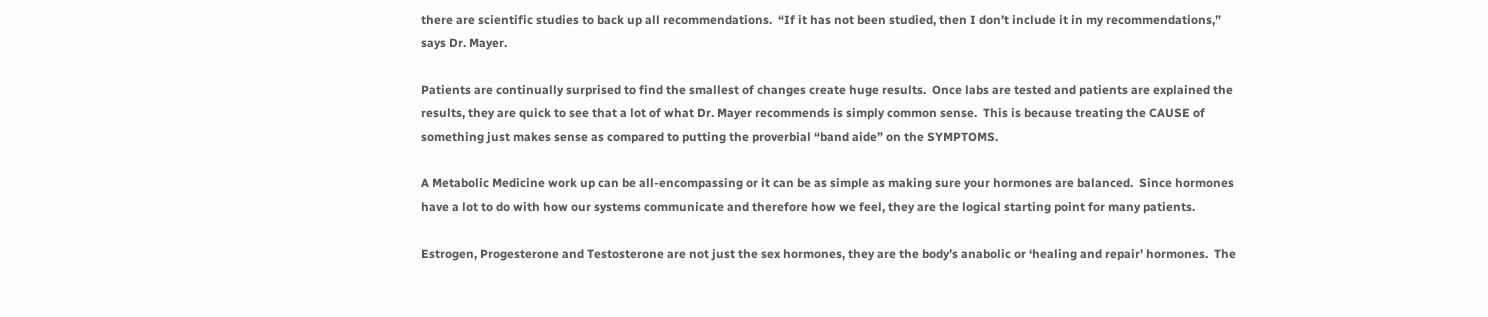there are scientific studies to back up all recommendations.  “If it has not been studied, then I don’t include it in my recommendations,” says Dr. Mayer.

Patients are continually surprised to find the smallest of changes create huge results.  Once labs are tested and patients are explained the results, they are quick to see that a lot of what Dr. Mayer recommends is simply common sense.  This is because treating the CAUSE of something just makes sense as compared to putting the proverbial “band aide” on the SYMPTOMS.

A Metabolic Medicine work up can be all-encompassing or it can be as simple as making sure your hormones are balanced.  Since hormones have a lot to do with how our systems communicate and therefore how we feel, they are the logical starting point for many patients.

Estrogen, Progesterone and Testosterone are not just the sex hormones, they are the body’s anabolic or ‘healing and repair’ hormones.  The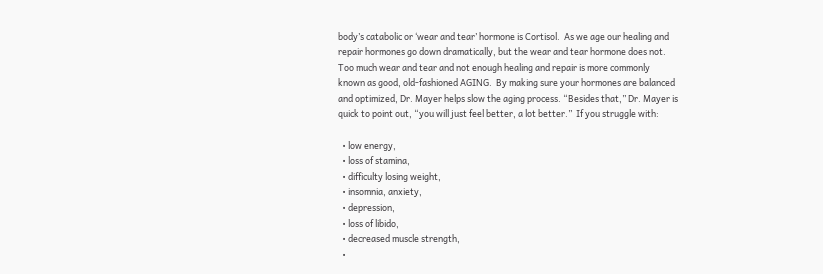body’s catabolic or ‘wear and tear’ hormone is Cortisol.  As we age our healing and repair hormones go down dramatically, but the wear and tear hormone does not.  Too much wear and tear and not enough healing and repair is more commonly known as good, old-fashioned AGING.  By making sure your hormones are balanced and optimized, Dr. Mayer helps slow the aging process. “Besides that,” Dr. Mayer is quick to point out, “you will just feel better, a lot better.”  If you struggle with:

  • low energy,
  • loss of stamina,
  • difficulty losing weight,
  • insomnia, anxiety,
  • depression,
  • loss of libido,
  • decreased muscle strength,
  •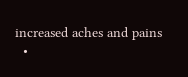increased aches and pains
  •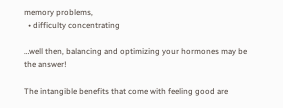memory problems,
  • difficulty concentrating

…well then, balancing and optimizing your hormones may be the answer!

The intangible benefits that come with feeling good are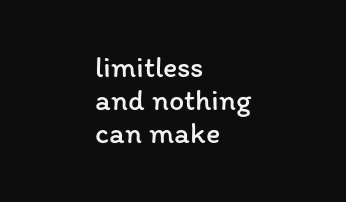limitless and nothing can make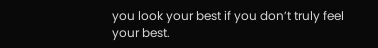you look your best if you don’t truly feel your best.